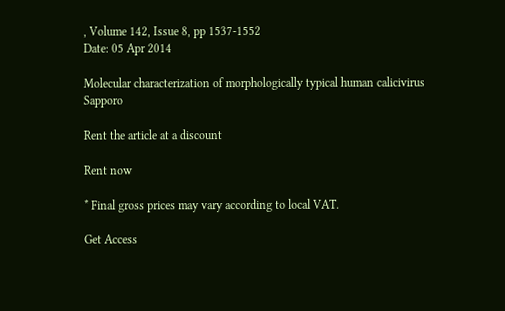, Volume 142, Issue 8, pp 1537-1552
Date: 05 Apr 2014

Molecular characterization of morphologically typical human calicivirus Sapporo

Rent the article at a discount

Rent now

* Final gross prices may vary according to local VAT.

Get Access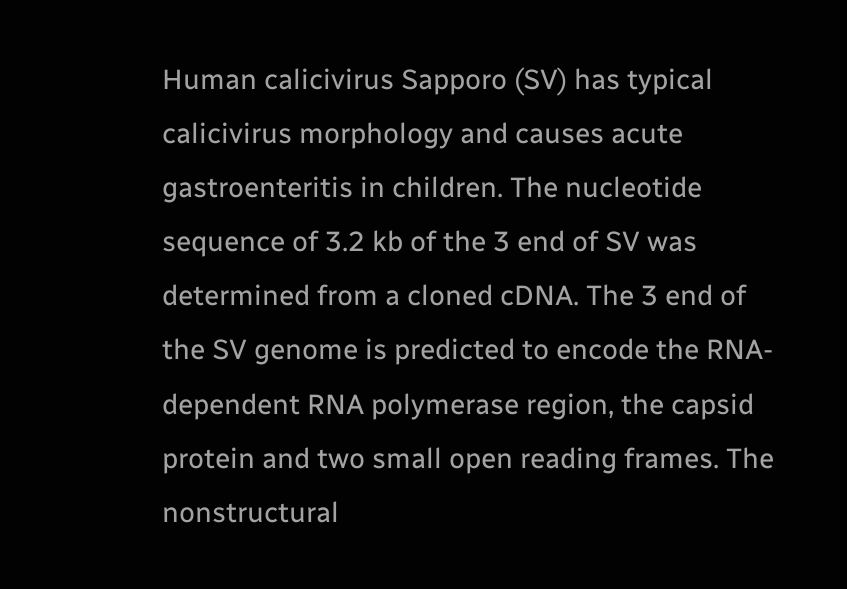Human calicivirus Sapporo (SV) has typical calicivirus morphology and causes acute gastroenteritis in children. The nucleotide sequence of 3.2 kb of the 3 end of SV was determined from a cloned cDNA. The 3 end of the SV genome is predicted to encode the RNA-dependent RNA polymerase region, the capsid protein and two small open reading frames. The nonstructural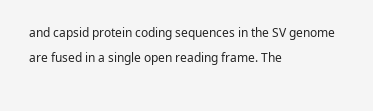and capsid protein coding sequences in the SV genome are fused in a single open reading frame. The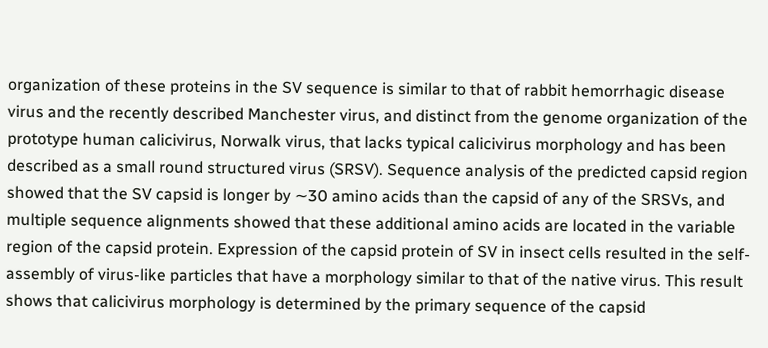organization of these proteins in the SV sequence is similar to that of rabbit hemorrhagic disease virus and the recently described Manchester virus, and distinct from the genome organization of the prototype human calicivirus, Norwalk virus, that lacks typical calicivirus morphology and has been described as a small round structured virus (SRSV). Sequence analysis of the predicted capsid region showed that the SV capsid is longer by ∼30 amino acids than the capsid of any of the SRSVs, and multiple sequence alignments showed that these additional amino acids are located in the variable region of the capsid protein. Expression of the capsid protein of SV in insect cells resulted in the self-assembly of virus-like particles that have a morphology similar to that of the native virus. This result shows that calicivirus morphology is determined by the primary sequence of the capsid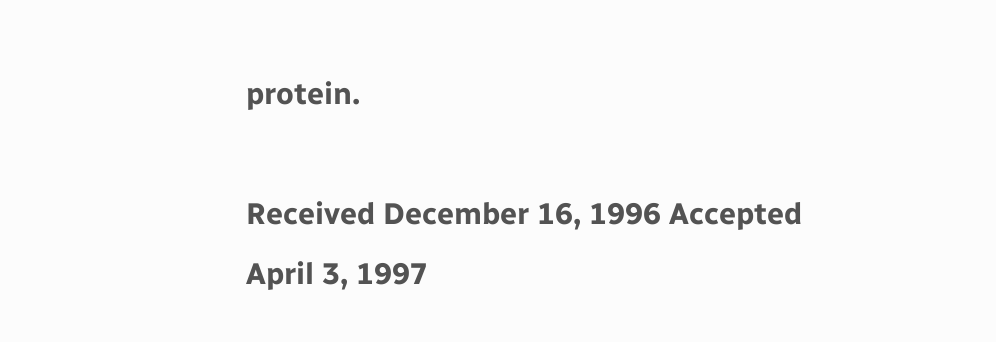protein.

Received December 16, 1996 Accepted April 3, 1997